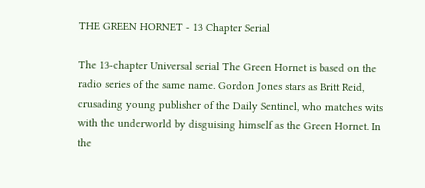THE GREEN HORNET - 13 Chapter Serial

The 13-chapter Universal serial The Green Hornet is based on the radio series of the same name. Gordon Jones stars as Britt Reid, crusading young publisher of the Daily Sentinel, who matches wits with the underworld by disguising himself as the Green Hornet. In the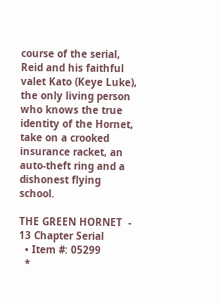course of the serial, Reid and his faithful valet Kato (Keye Luke), the only living person who knows the true identity of the Hornet, take on a crooked insurance racket, an auto-theft ring and a dishonest flying school.

THE GREEN HORNET  - 13 Chapter Serial
  • Item #: 05299
  *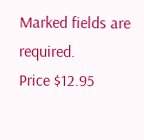Marked fields are required.
Price $12.95